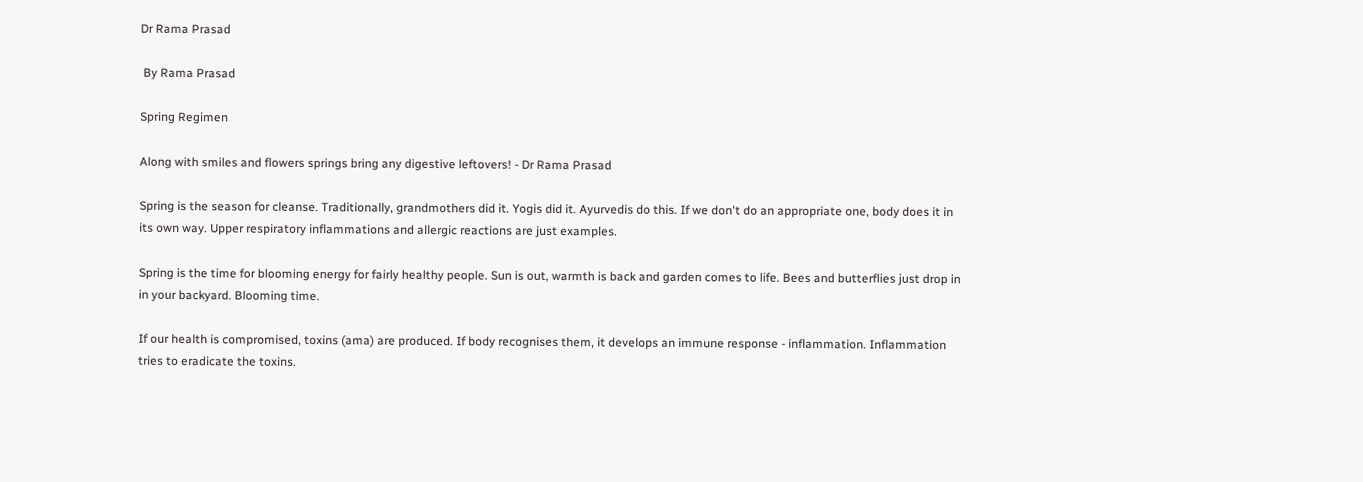Dr Rama Prasad

 By Rama Prasad

Spring Regimen

Along with smiles and flowers springs bring any digestive leftovers! - Dr Rama Prasad

Spring is the season for cleanse. Traditionally, grandmothers did it. Yogis did it. Ayurvedis do this. If we don't do an appropriate one, body does it in its own way. Upper respiratory inflammations and allergic reactions are just examples.

Spring is the time for blooming energy for fairly healthy people. Sun is out, warmth is back and garden comes to life. Bees and butterflies just drop in in your backyard. Blooming time.

If our health is compromised, toxins (ama) are produced. If body recognises them, it develops an immune response - inflammation. Inflammation tries to eradicate the toxins.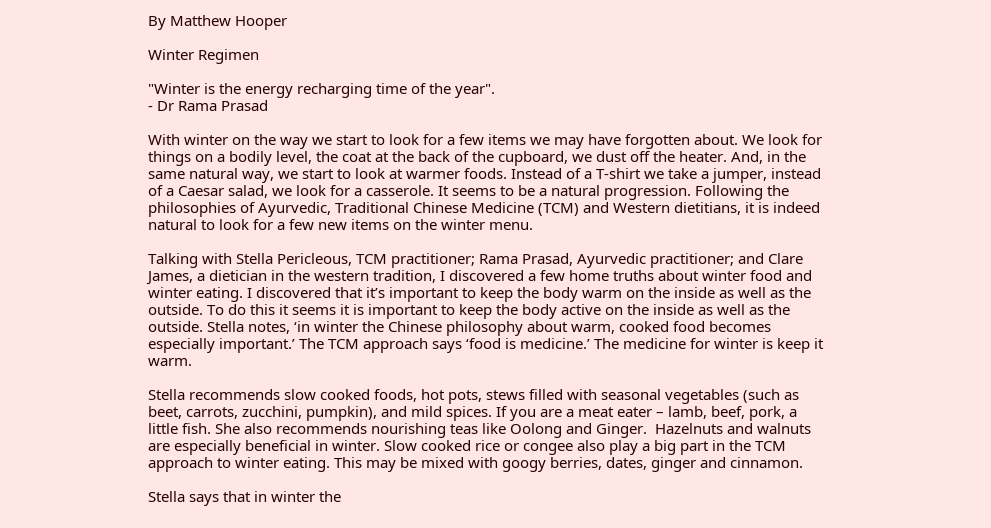By Matthew Hooper

Winter Regimen

"Winter is the energy recharging time of the year".
- Dr Rama Prasad

With winter on the way we start to look for a few items we may have forgotten about. We look for things on a bodily level, the coat at the back of the cupboard, we dust off the heater. And, in the same natural way, we start to look at warmer foods. Instead of a T-shirt we take a jumper, instead of a Caesar salad, we look for a casserole. It seems to be a natural progression. Following the philosophies of Ayurvedic, Traditional Chinese Medicine (TCM) and Western dietitians, it is indeed natural to look for a few new items on the winter menu.

Talking with Stella Pericleous, TCM practitioner; Rama Prasad, Ayurvedic practitioner; and Clare James, a dietician in the western tradition, I discovered a few home truths about winter food and winter eating. I discovered that it’s important to keep the body warm on the inside as well as the outside. To do this it seems it is important to keep the body active on the inside as well as the outside. Stella notes, ‘in winter the Chinese philosophy about warm, cooked food becomes especially important.’ The TCM approach says ‘food is medicine.’ The medicine for winter is keep it warm.

Stella recommends slow cooked foods, hot pots, stews filled with seasonal vegetables (such as beet, carrots, zucchini, pumpkin), and mild spices. If you are a meat eater – lamb, beef, pork, a little fish. She also recommends nourishing teas like Oolong and Ginger.  Hazelnuts and walnuts are especially beneficial in winter. Slow cooked rice or congee also play a big part in the TCM approach to winter eating. This may be mixed with googy berries, dates, ginger and cinnamon.

Stella says that in winter the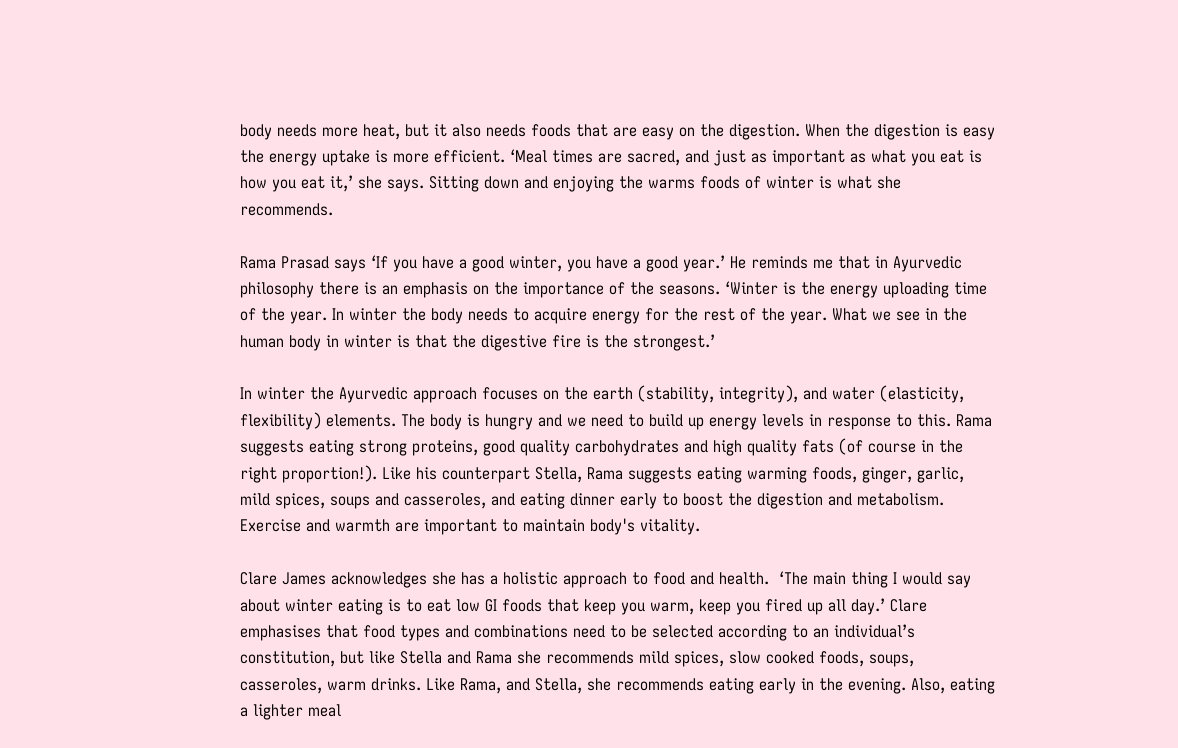body needs more heat, but it also needs foods that are easy on the digestion. When the digestion is easy the energy uptake is more efficient. ‘Meal times are sacred, and just as important as what you eat is how you eat it,’ she says. Sitting down and enjoying the warms foods of winter is what she recommends.

Rama Prasad says ‘If you have a good winter, you have a good year.’ He reminds me that in Ayurvedic philosophy there is an emphasis on the importance of the seasons. ‘Winter is the energy uploading time of the year. In winter the body needs to acquire energy for the rest of the year. What we see in the human body in winter is that the digestive fire is the strongest.’

In winter the Ayurvedic approach focuses on the earth (stability, integrity), and water (elasticity, flexibility) elements. The body is hungry and we need to build up energy levels in response to this. Rama suggests eating strong proteins, good quality carbohydrates and high quality fats (of course in the right proportion!). Like his counterpart Stella, Rama suggests eating warming foods, ginger, garlic, mild spices, soups and casseroles, and eating dinner early to boost the digestion and metabolism. Exercise and warmth are important to maintain body's vitality.

Clare James acknowledges she has a holistic approach to food and health.  ‘The main thing I would say about winter eating is to eat low GI foods that keep you warm, keep you fired up all day.’ Clare emphasises that food types and combinations need to be selected according to an individual’s constitution, but like Stella and Rama she recommends mild spices, slow cooked foods, soups, casseroles, warm drinks. Like Rama, and Stella, she recommends eating early in the evening. Also, eating a lighter meal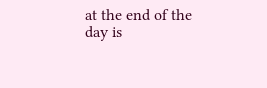at the end of the day is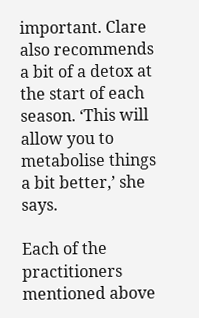important. Clare also recommends a bit of a detox at the start of each season. ‘This will allow you to metabolise things a bit better,’ she says.

Each of the practitioners mentioned above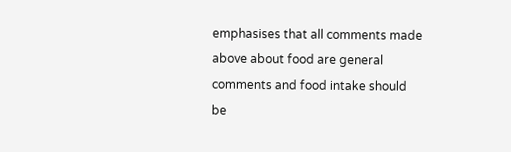emphasises that all comments made above about food are general comments and food intake should be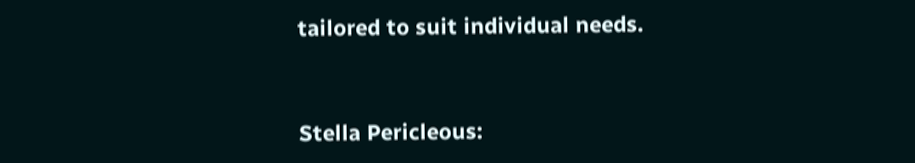tailored to suit individual needs.


Stella Pericleous: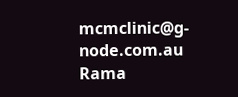mcmclinic@g-node.com.au
Rama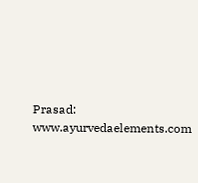Prasad: www.ayurvedaelements.com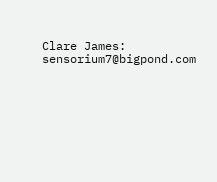Clare James: sensorium7@bigpond.com